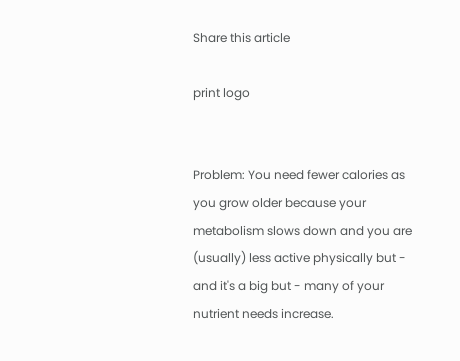Share this article

print logo


Problem: You need fewer calories as you grow older because your metabolism slows down and you are (usually) less active physically but - and it's a big but - many of your nutrient needs increase.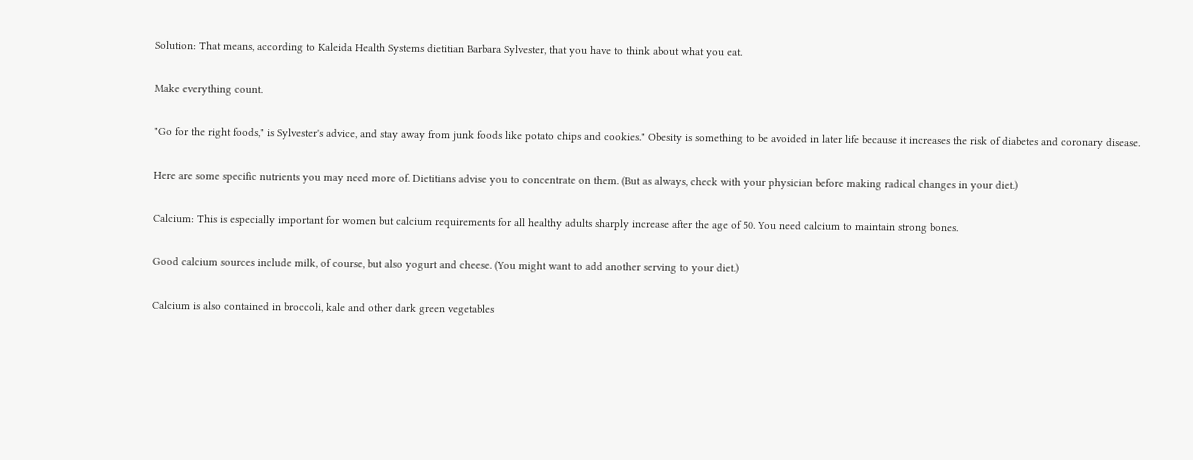Solution: That means, according to Kaleida Health Systems dietitian Barbara Sylvester, that you have to think about what you eat.

Make everything count.

"Go for the right foods," is Sylvester's advice, and stay away from junk foods like potato chips and cookies." Obesity is something to be avoided in later life because it increases the risk of diabetes and coronary disease.

Here are some specific nutrients you may need more of. Dietitians advise you to concentrate on them. (But as always, check with your physician before making radical changes in your diet.)

Calcium: This is especially important for women but calcium requirements for all healthy adults sharply increase after the age of 50. You need calcium to maintain strong bones.

Good calcium sources include milk, of course, but also yogurt and cheese. (You might want to add another serving to your diet.)

Calcium is also contained in broccoli, kale and other dark green vegetables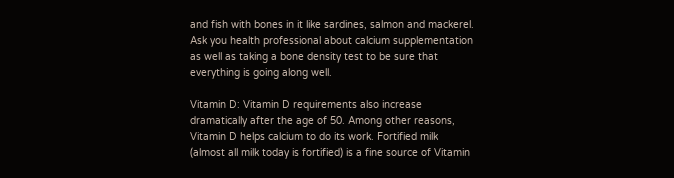and fish with bones in it like sardines, salmon and mackerel. Ask you health professional about calcium supplementation as well as taking a bone density test to be sure that everything is going along well.

Vitamin D: Vitamin D requirements also increase dramatically after the age of 50. Among other reasons, Vitamin D helps calcium to do its work. Fortified milk (almost all milk today is fortified) is a fine source of Vitamin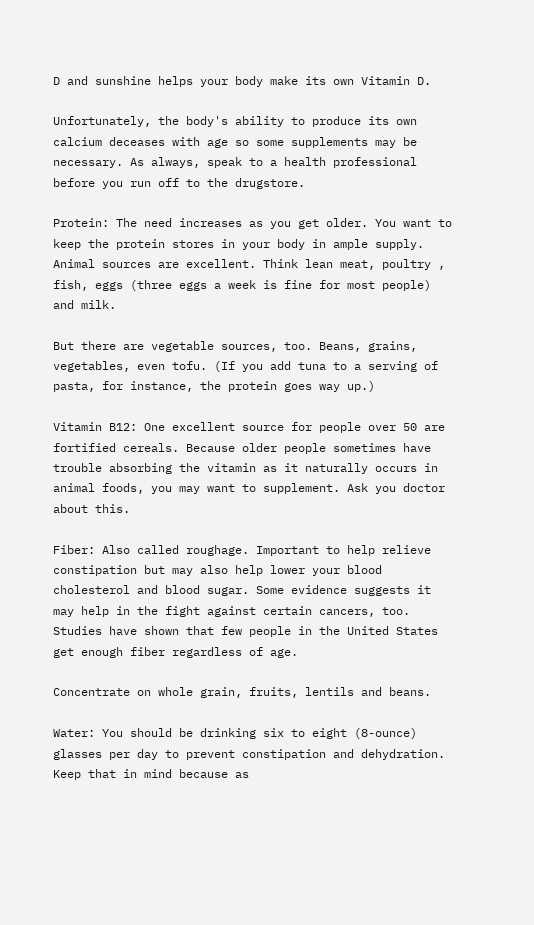D and sunshine helps your body make its own Vitamin D.

Unfortunately, the body's ability to produce its own calcium deceases with age so some supplements may be necessary. As always, speak to a health professional before you run off to the drugstore.

Protein: The need increases as you get older. You want to keep the protein stores in your body in ample supply. Animal sources are excellent. Think lean meat, poultry , fish, eggs (three eggs a week is fine for most people) and milk.

But there are vegetable sources, too. Beans, grains, vegetables, even tofu. (If you add tuna to a serving of pasta, for instance, the protein goes way up.)

Vitamin B12: One excellent source for people over 50 are fortified cereals. Because older people sometimes have trouble absorbing the vitamin as it naturally occurs in animal foods, you may want to supplement. Ask you doctor about this.

Fiber: Also called roughage. Important to help relieve constipation but may also help lower your blood cholesterol and blood sugar. Some evidence suggests it may help in the fight against certain cancers, too. Studies have shown that few people in the United States get enough fiber regardless of age.

Concentrate on whole grain, fruits, lentils and beans.

Water: You should be drinking six to eight (8-ounce) glasses per day to prevent constipation and dehydration. Keep that in mind because as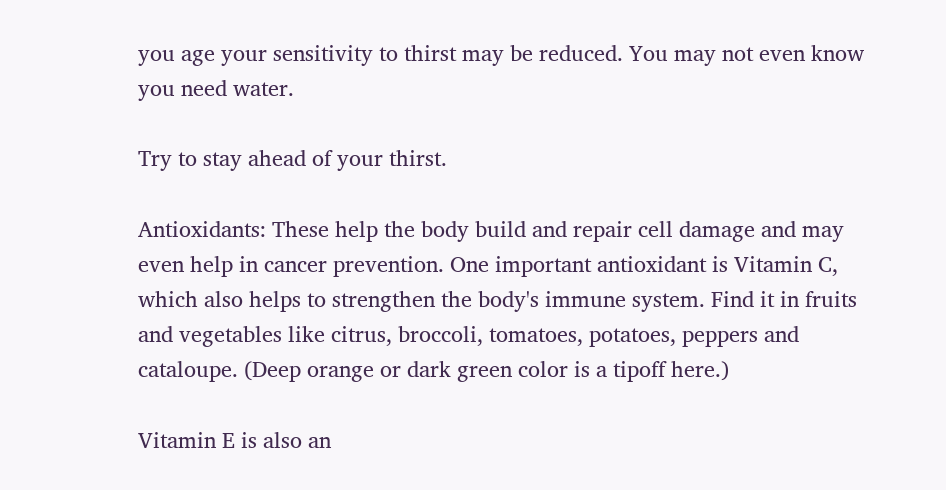you age your sensitivity to thirst may be reduced. You may not even know you need water.

Try to stay ahead of your thirst.

Antioxidants: These help the body build and repair cell damage and may even help in cancer prevention. One important antioxidant is Vitamin C, which also helps to strengthen the body's immune system. Find it in fruits and vegetables like citrus, broccoli, tomatoes, potatoes, peppers and cataloupe. (Deep orange or dark green color is a tipoff here.)

Vitamin E is also an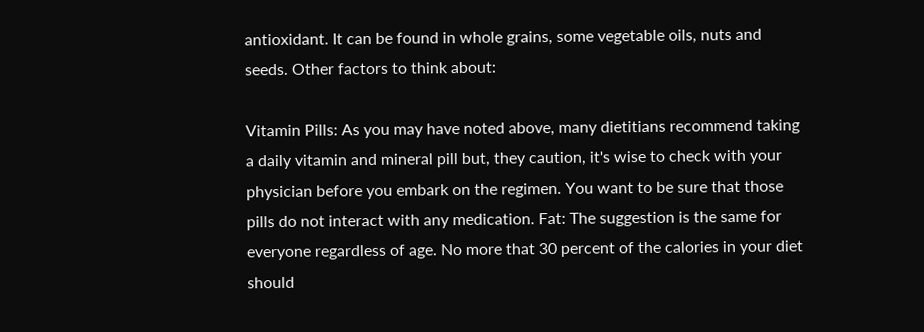antioxidant. It can be found in whole grains, some vegetable oils, nuts and seeds. Other factors to think about:

Vitamin Pills: As you may have noted above, many dietitians recommend taking a daily vitamin and mineral pill but, they caution, it's wise to check with your physician before you embark on the regimen. You want to be sure that those pills do not interact with any medication. Fat: The suggestion is the same for everyone regardless of age. No more that 30 percent of the calories in your diet should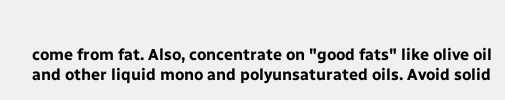come from fat. Also, concentrate on "good fats" like olive oil and other liquid mono and polyunsaturated oils. Avoid solid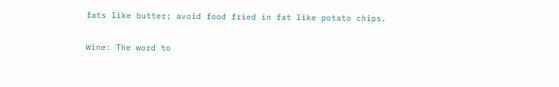fats like butter; avoid food fried in fat like potato chips.

Wine: The word to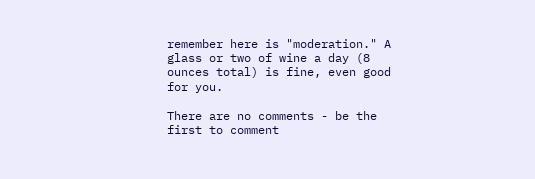remember here is "moderation." A glass or two of wine a day (8 ounces total) is fine, even good for you.

There are no comments - be the first to comment